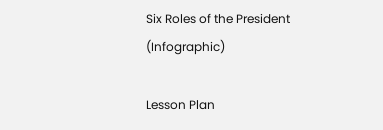Six Roles of the President (Infographic)

Lesson Plan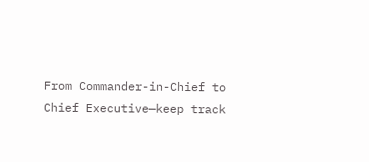From Commander-in-Chief to Chief Executive—keep track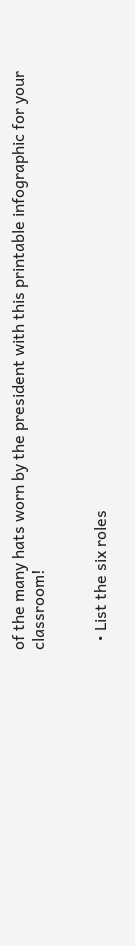of the many hats worn by the president with this printable infographic for your classroom!


  • List the six roles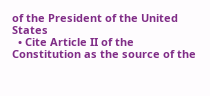of the President of the United States
  • Cite Article II of the Constitution as the source of the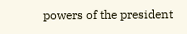powers of the president